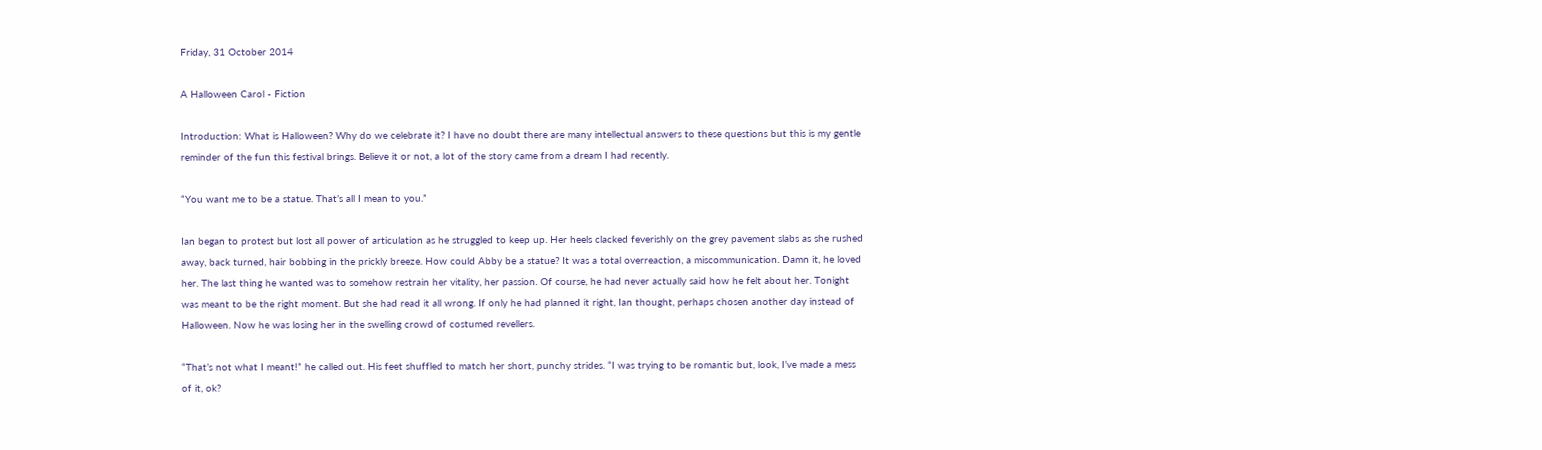Friday, 31 October 2014

A Halloween Carol - Fiction

Introduction: What is Halloween? Why do we celebrate it? I have no doubt there are many intellectual answers to these questions but this is my gentle reminder of the fun this festival brings. Believe it or not, a lot of the story came from a dream I had recently.

“You want me to be a statue. That’s all I mean to you.”

Ian began to protest but lost all power of articulation as he struggled to keep up. Her heels clacked feverishly on the grey pavement slabs as she rushed away, back turned, hair bobbing in the prickly breeze. How could Abby be a statue? It was a total overreaction, a miscommunication. Damn it, he loved her. The last thing he wanted was to somehow restrain her vitality, her passion. Of course, he had never actually said how he felt about her. Tonight was meant to be the right moment. But she had read it all wrong. If only he had planned it right, Ian thought, perhaps chosen another day instead of Halloween. Now he was losing her in the swelling crowd of costumed revellers.

“That’s not what I meant!” he called out. His feet shuffled to match her short, punchy strides. “I was trying to be romantic but, look, I’ve made a mess of it, ok?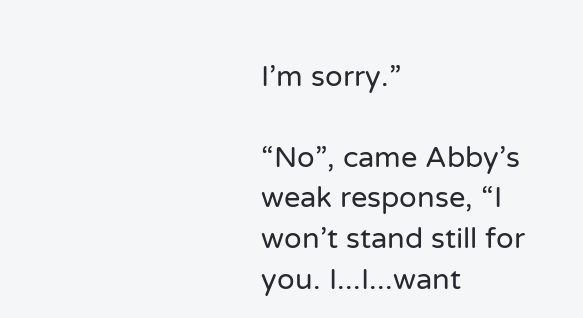I’m sorry.”

“No”, came Abby’s weak response, “I won’t stand still for you. I...I...want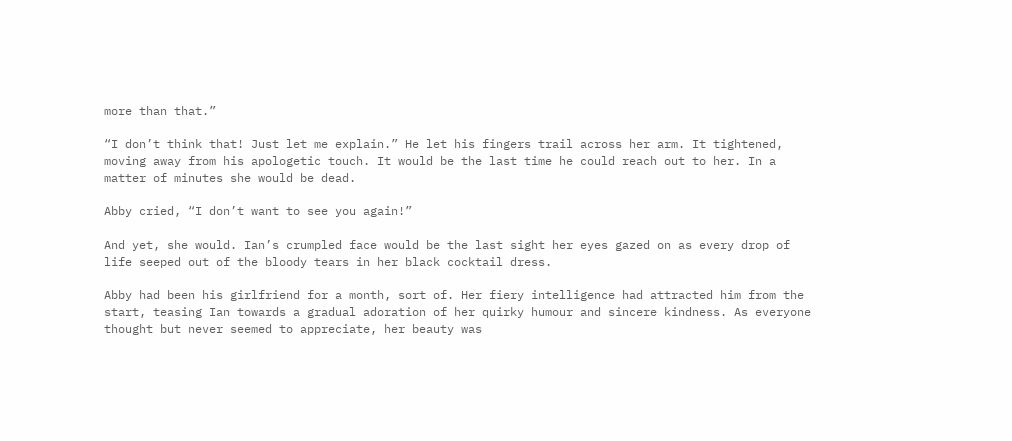more than that.”

“I don’t think that! Just let me explain.” He let his fingers trail across her arm. It tightened, moving away from his apologetic touch. It would be the last time he could reach out to her. In a matter of minutes she would be dead.

Abby cried, “I don’t want to see you again!”

And yet, she would. Ian’s crumpled face would be the last sight her eyes gazed on as every drop of life seeped out of the bloody tears in her black cocktail dress.

Abby had been his girlfriend for a month, sort of. Her fiery intelligence had attracted him from the start, teasing Ian towards a gradual adoration of her quirky humour and sincere kindness. As everyone thought but never seemed to appreciate, her beauty was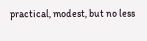practical, modest, but no less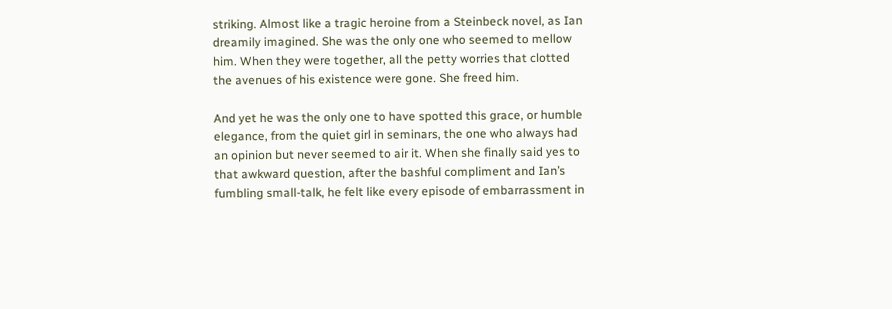striking. Almost like a tragic heroine from a Steinbeck novel, as Ian dreamily imagined. She was the only one who seemed to mellow him. When they were together, all the petty worries that clotted the avenues of his existence were gone. She freed him.

And yet he was the only one to have spotted this grace, or humble elegance, from the quiet girl in seminars, the one who always had an opinion but never seemed to air it. When she finally said yes to that awkward question, after the bashful compliment and Ian’s fumbling small-talk, he felt like every episode of embarrassment in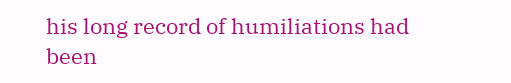his long record of humiliations had been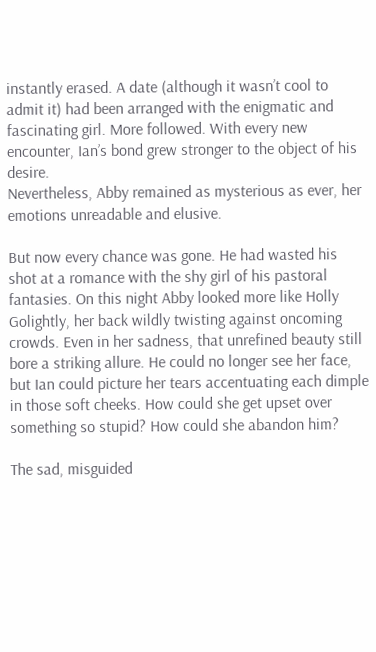instantly erased. A date (although it wasn’t cool to admit it) had been arranged with the enigmatic and fascinating girl. More followed. With every new encounter, Ian’s bond grew stronger to the object of his desire.
Nevertheless, Abby remained as mysterious as ever, her emotions unreadable and elusive.

But now every chance was gone. He had wasted his shot at a romance with the shy girl of his pastoral fantasies. On this night Abby looked more like Holly Golightly, her back wildly twisting against oncoming crowds. Even in her sadness, that unrefined beauty still bore a striking allure. He could no longer see her face, but Ian could picture her tears accentuating each dimple in those soft cheeks. How could she get upset over something so stupid? How could she abandon him?

The sad, misguided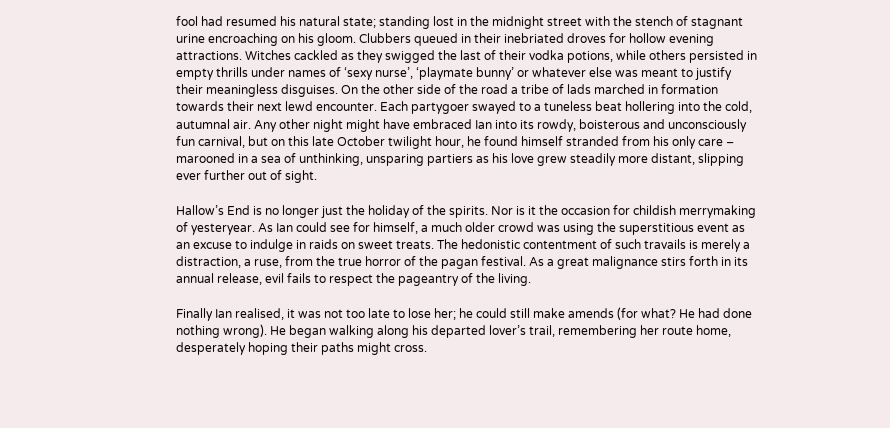fool had resumed his natural state; standing lost in the midnight street with the stench of stagnant urine encroaching on his gloom. Clubbers queued in their inebriated droves for hollow evening attractions. Witches cackled as they swigged the last of their vodka potions, while others persisted in empty thrills under names of ‘sexy nurse’, ‘playmate bunny’ or whatever else was meant to justify their meaningless disguises. On the other side of the road a tribe of lads marched in formation towards their next lewd encounter. Each partygoer swayed to a tuneless beat hollering into the cold, autumnal air. Any other night might have embraced Ian into its rowdy, boisterous and unconsciously fun carnival, but on this late October twilight hour, he found himself stranded from his only care – marooned in a sea of unthinking, unsparing partiers as his love grew steadily more distant, slipping ever further out of sight.

Hallow’s End is no longer just the holiday of the spirits. Nor is it the occasion for childish merrymaking of yesteryear. As Ian could see for himself, a much older crowd was using the superstitious event as an excuse to indulge in raids on sweet treats. The hedonistic contentment of such travails is merely a distraction, a ruse, from the true horror of the pagan festival. As a great malignance stirs forth in its annual release, evil fails to respect the pageantry of the living.

Finally Ian realised, it was not too late to lose her; he could still make amends (for what? He had done nothing wrong). He began walking along his departed lover’s trail, remembering her route home, desperately hoping their paths might cross.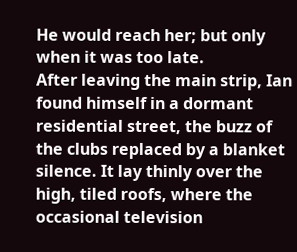He would reach her; but only when it was too late.
After leaving the main strip, Ian found himself in a dormant residential street, the buzz of the clubs replaced by a blanket silence. It lay thinly over the high, tiled roofs, where the occasional television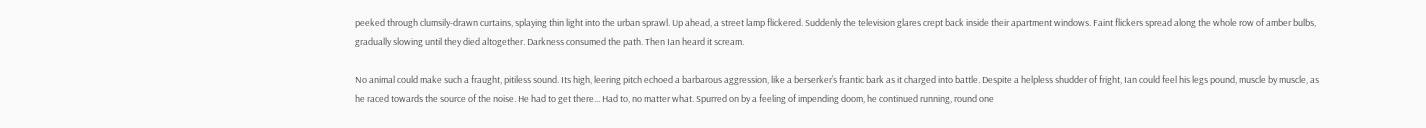peeked through clumsily-drawn curtains, splaying thin light into the urban sprawl. Up ahead, a street lamp flickered. Suddenly the television glares crept back inside their apartment windows. Faint flickers spread along the whole row of amber bulbs, gradually slowing until they died altogether. Darkness consumed the path. Then Ian heard it scream.

No animal could make such a fraught, pitiless sound. Its high, leering pitch echoed a barbarous aggression, like a berserker’s frantic bark as it charged into battle. Despite a helpless shudder of fright, Ian could feel his legs pound, muscle by muscle, as he raced towards the source of the noise. He had to get there... Had to, no matter what. Spurred on by a feeling of impending doom, he continued running, round one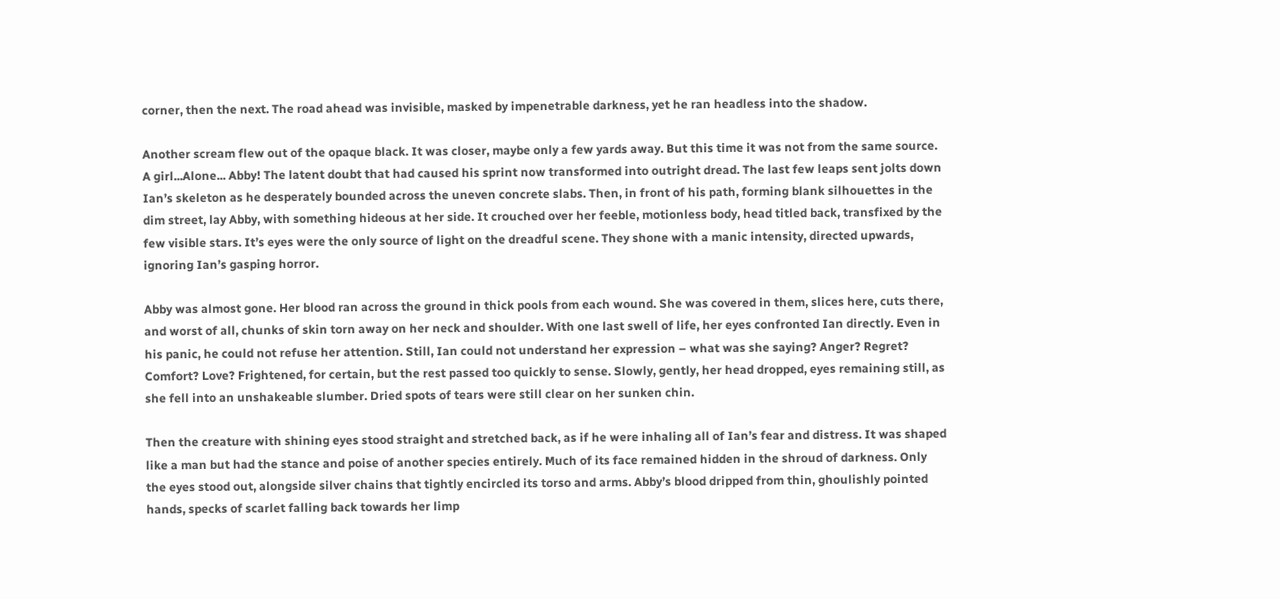corner, then the next. The road ahead was invisible, masked by impenetrable darkness, yet he ran headless into the shadow.

Another scream flew out of the opaque black. It was closer, maybe only a few yards away. But this time it was not from the same source. A girl...Alone... Abby! The latent doubt that had caused his sprint now transformed into outright dread. The last few leaps sent jolts down Ian’s skeleton as he desperately bounded across the uneven concrete slabs. Then, in front of his path, forming blank silhouettes in the dim street, lay Abby, with something hideous at her side. It crouched over her feeble, motionless body, head titled back, transfixed by the few visible stars. It’s eyes were the only source of light on the dreadful scene. They shone with a manic intensity, directed upwards, ignoring Ian’s gasping horror.

Abby was almost gone. Her blood ran across the ground in thick pools from each wound. She was covered in them, slices here, cuts there, and worst of all, chunks of skin torn away on her neck and shoulder. With one last swell of life, her eyes confronted Ian directly. Even in his panic, he could not refuse her attention. Still, Ian could not understand her expression – what was she saying? Anger? Regret? Comfort? Love? Frightened, for certain, but the rest passed too quickly to sense. Slowly, gently, her head dropped, eyes remaining still, as she fell into an unshakeable slumber. Dried spots of tears were still clear on her sunken chin.

Then the creature with shining eyes stood straight and stretched back, as if he were inhaling all of Ian’s fear and distress. It was shaped like a man but had the stance and poise of another species entirely. Much of its face remained hidden in the shroud of darkness. Only the eyes stood out, alongside silver chains that tightly encircled its torso and arms. Abby’s blood dripped from thin, ghoulishly pointed hands, specks of scarlet falling back towards her limp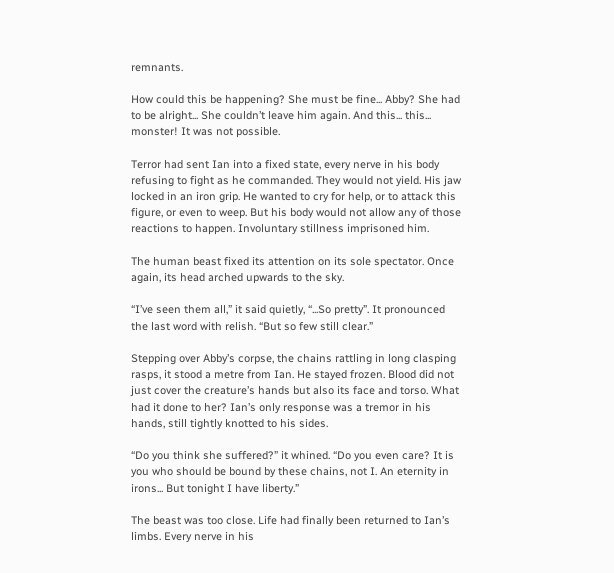remnants.

How could this be happening? She must be fine... Abby? She had to be alright... She couldn’t leave him again. And this... this... monster! It was not possible.

Terror had sent Ian into a fixed state, every nerve in his body refusing to fight as he commanded. They would not yield. His jaw locked in an iron grip. He wanted to cry for help, or to attack this figure, or even to weep. But his body would not allow any of those reactions to happen. Involuntary stillness imprisoned him.

The human beast fixed its attention on its sole spectator. Once again, its head arched upwards to the sky.

“I’ve seen them all,” it said quietly, “...So pretty”. It pronounced the last word with relish. “But so few still clear.”

Stepping over Abby’s corpse, the chains rattling in long clasping rasps, it stood a metre from Ian. He stayed frozen. Blood did not just cover the creature’s hands but also its face and torso. What had it done to her? Ian’s only response was a tremor in his hands, still tightly knotted to his sides.

“Do you think she suffered?” it whined. “Do you even care? It is you who should be bound by these chains, not I. An eternity in irons... But tonight I have liberty.”

The beast was too close. Life had finally been returned to Ian’s limbs. Every nerve in his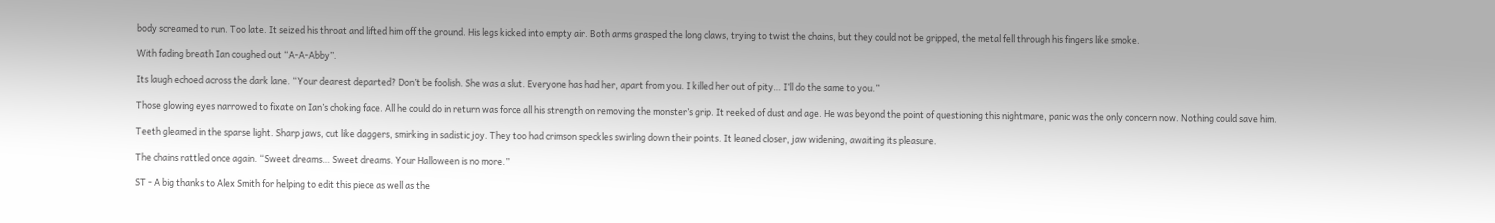body screamed to run. Too late. It seized his throat and lifted him off the ground. His legs kicked into empty air. Both arms grasped the long claws, trying to twist the chains, but they could not be gripped, the metal fell through his fingers like smoke.

With fading breath Ian coughed out “A-A-Abby”.

Its laugh echoed across the dark lane. “Your dearest departed? Don’t be foolish. She was a slut. Everyone has had her, apart from you. I killed her out of pity… I’ll do the same to you.”

Those glowing eyes narrowed to fixate on Ian’s choking face. All he could do in return was force all his strength on removing the monster’s grip. It reeked of dust and age. He was beyond the point of questioning this nightmare, panic was the only concern now. Nothing could save him.

Teeth gleamed in the sparse light. Sharp jaws, cut like daggers, smirking in sadistic joy. They too had crimson speckles swirling down their points. It leaned closer, jaw widening, awaiting its pleasure.

The chains rattled once again. “Sweet dreams… Sweet dreams. Your Halloween is no more.”

ST - A big thanks to Alex Smith for helping to edit this piece as well as the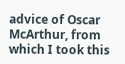advice of Oscar McArthur, from which I took this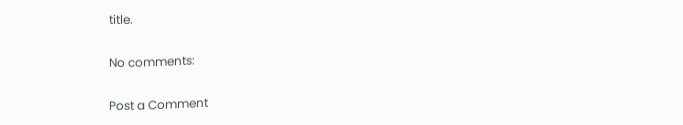title.

No comments:

Post a Comment